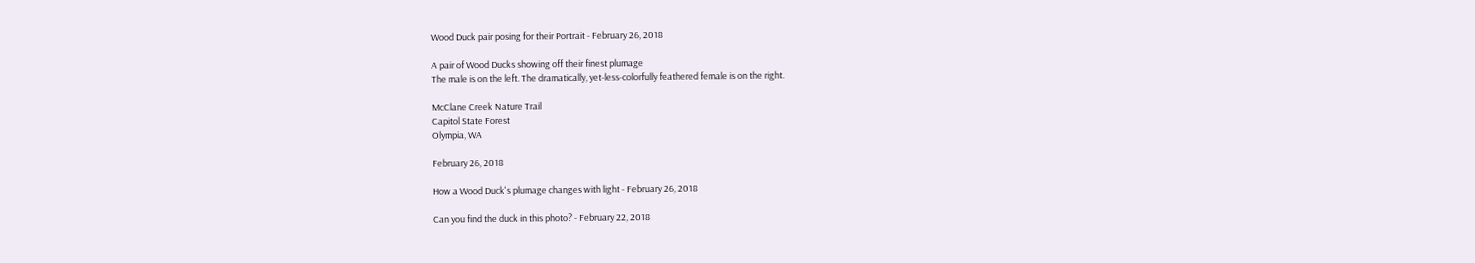Wood Duck pair posing for their Portrait - February 26, 2018

A pair of Wood Ducks showing off their finest plumage
The male is on the left. The dramatically, yet-less-colorfully feathered female is on the right.

McClane Creek Nature Trail
Capitol State Forest
Olympia, WA

February 26, 2018

How a Wood Duck's plumage changes with light - February 26, 2018

Can you find the duck in this photo? - February 22, 2018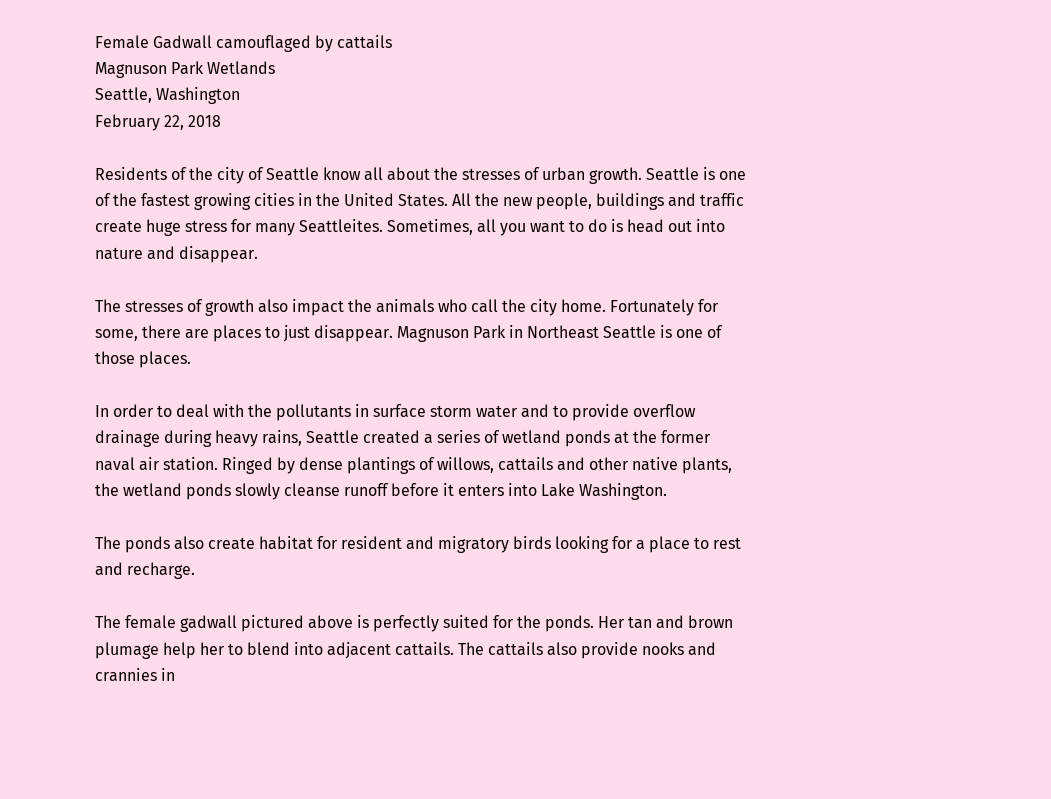Female Gadwall camouflaged by cattails
Magnuson Park Wetlands
Seattle, Washington
February 22, 2018

Residents of the city of Seattle know all about the stresses of urban growth. Seattle is one of the fastest growing cities in the United States. All the new people, buildings and traffic create huge stress for many Seattleites. Sometimes, all you want to do is head out into nature and disappear.

The stresses of growth also impact the animals who call the city home. Fortunately for some, there are places to just disappear. Magnuson Park in Northeast Seattle is one of those places.

In order to deal with the pollutants in surface storm water and to provide overflow drainage during heavy rains, Seattle created a series of wetland ponds at the former naval air station. Ringed by dense plantings of willows, cattails and other native plants, the wetland ponds slowly cleanse runoff before it enters into Lake Washington.

The ponds also create habitat for resident and migratory birds looking for a place to rest and recharge.

The female gadwall pictured above is perfectly suited for the ponds. Her tan and brown plumage help her to blend into adjacent cattails. The cattails also provide nooks and crannies in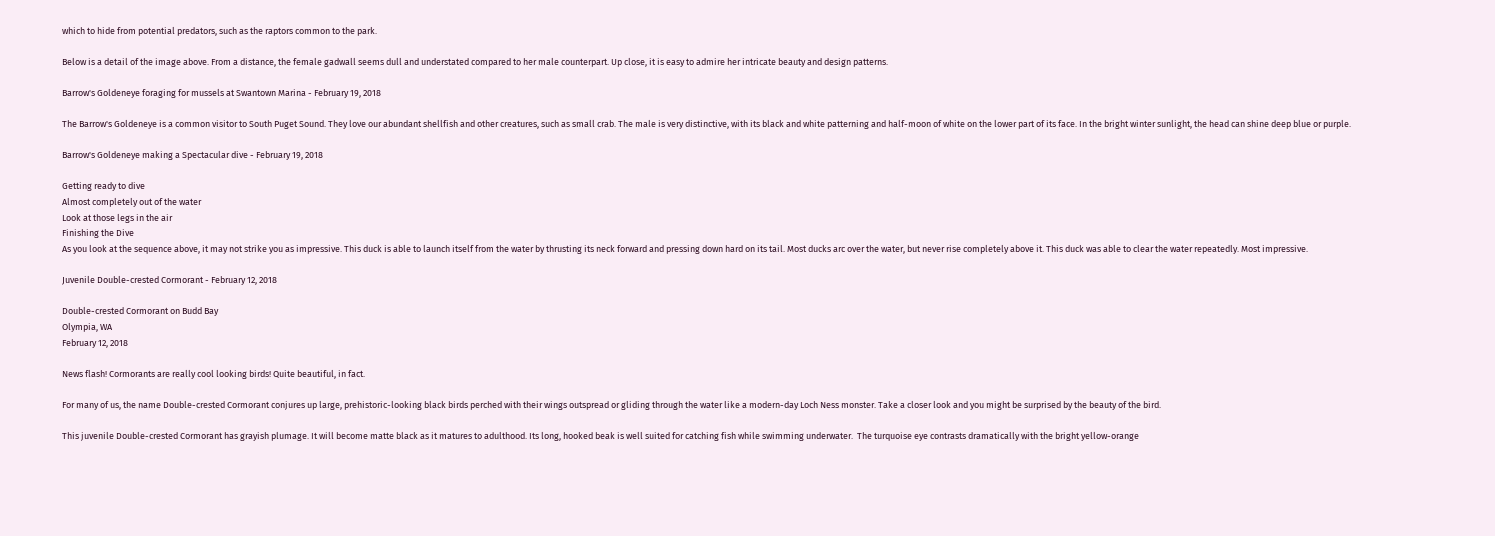which to hide from potential predators, such as the raptors common to the park.

Below is a detail of the image above. From a distance, the female gadwall seems dull and understated compared to her male counterpart. Up close, it is easy to admire her intricate beauty and design patterns.

Barrow's Goldeneye foraging for mussels at Swantown Marina - February 19, 2018

The Barrow's Goldeneye is a common visitor to South Puget Sound. They love our abundant shellfish and other creatures, such as small crab. The male is very distinctive, with its black and white patterning and half-moon of white on the lower part of its face. In the bright winter sunlight, the head can shine deep blue or purple.

Barrow's Goldeneye making a Spectacular dive - February 19, 2018

Getting ready to dive
Almost completely out of the water
Look at those legs in the air
Finishing the Dive
As you look at the sequence above, it may not strike you as impressive. This duck is able to launch itself from the water by thrusting its neck forward and pressing down hard on its tail. Most ducks arc over the water, but never rise completely above it. This duck was able to clear the water repeatedly. Most impressive.

Juvenile Double-crested Cormorant - February 12, 2018

Double-crested Cormorant on Budd Bay
Olympia, WA
February 12, 2018

News flash! Cormorants are really cool looking birds! Quite beautiful, in fact.

For many of us, the name Double-crested Cormorant conjures up large, prehistoric-looking black birds perched with their wings outspread or gliding through the water like a modern-day Loch Ness monster. Take a closer look and you might be surprised by the beauty of the bird.

This juvenile Double-crested Cormorant has grayish plumage. It will become matte black as it matures to adulthood. Its long, hooked beak is well suited for catching fish while swimming underwater.  The turquoise eye contrasts dramatically with the bright yellow-orange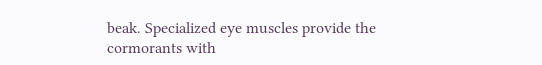beak. Specialized eye muscles provide the cormorants with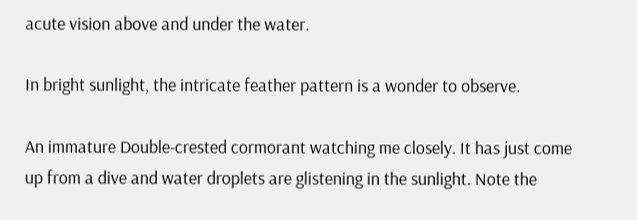acute vision above and under the water.

In bright sunlight, the intricate feather pattern is a wonder to observe.

An immature Double-crested cormorant watching me closely. It has just come up from a dive and water droplets are glistening in the sunlight. Note the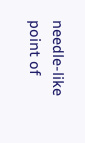needle-like point of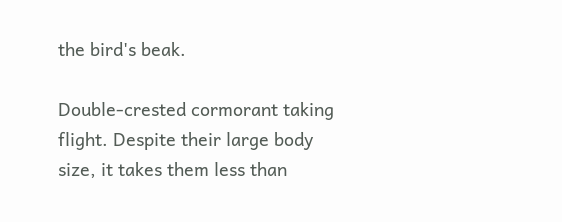the bird's beak.

Double-crested cormorant taking flight. Despite their large body size, it takes them less than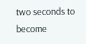two seconds to become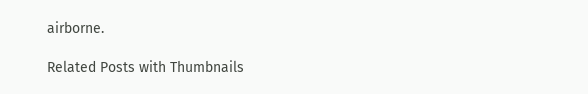airborne.

Related Posts with Thumbnails